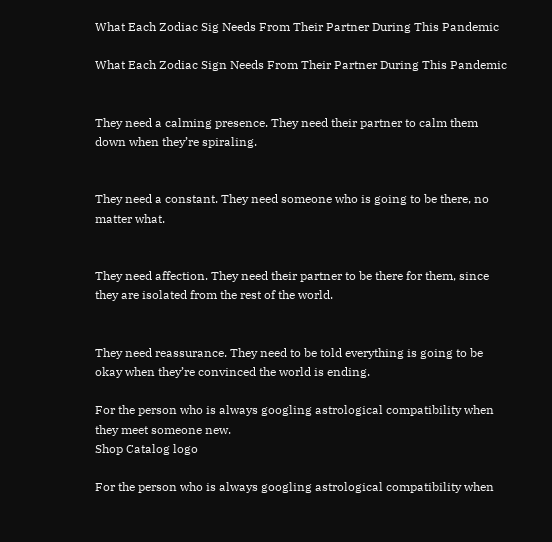What Each Zodiac Sig Needs From Their Partner During This Pandemic

What Each Zodiac Sign Needs From Their Partner During This Pandemic


They need a calming presence. They need their partner to calm them down when they’re spiraling.


They need a constant. They need someone who is going to be there, no matter what.


They need affection. They need their partner to be there for them, since they are isolated from the rest of the world.


They need reassurance. They need to be told everything is going to be okay when they’re convinced the world is ending.

For the person who is always googling astrological compatibility when they meet someone new.
Shop Catalog logo

For the person who is always googling astrological compatibility when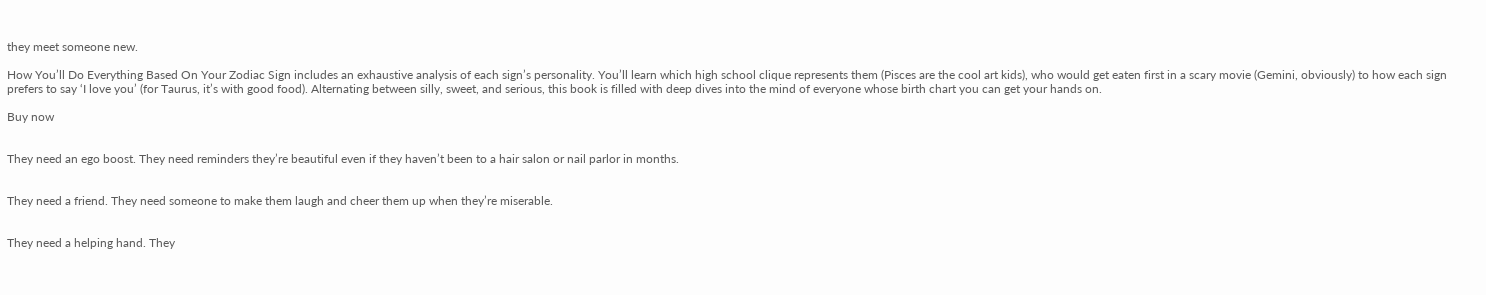they meet someone new.

How You’ll Do Everything Based On Your Zodiac Sign includes an exhaustive analysis of each sign’s personality. You’ll learn which high school clique represents them (Pisces are the cool art kids), who would get eaten first in a scary movie (Gemini, obviously) to how each sign prefers to say ‘I love you’ (for Taurus, it’s with good food). Alternating between silly, sweet, and serious, this book is filled with deep dives into the mind of everyone whose birth chart you can get your hands on.

Buy now


They need an ego boost. They need reminders they’re beautiful even if they haven’t been to a hair salon or nail parlor in months.


They need a friend. They need someone to make them laugh and cheer them up when they’re miserable.


They need a helping hand. They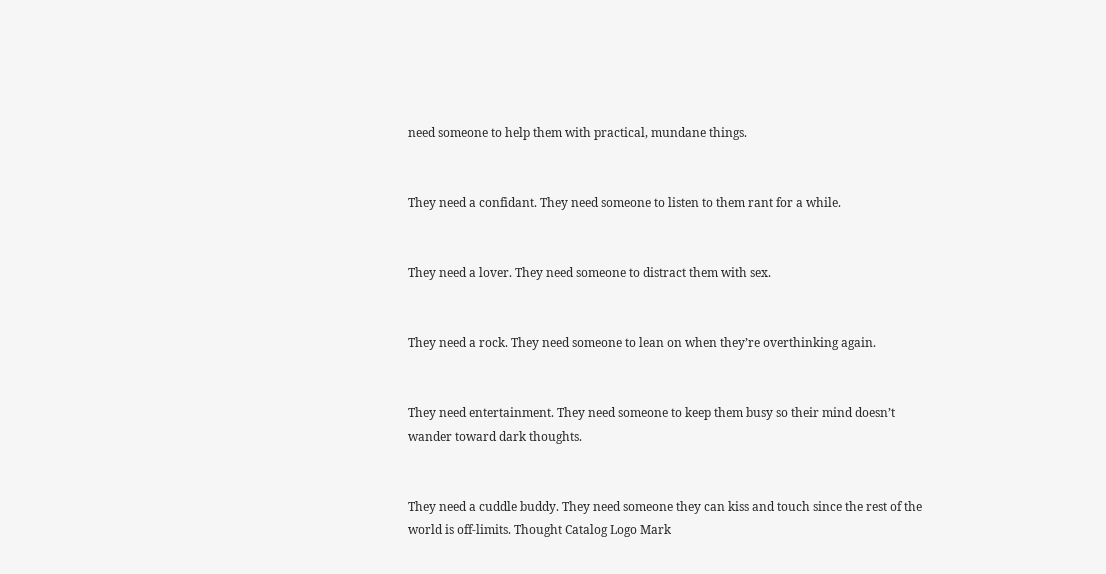need someone to help them with practical, mundane things.


They need a confidant. They need someone to listen to them rant for a while.


They need a lover. They need someone to distract them with sex.


They need a rock. They need someone to lean on when they’re overthinking again.


They need entertainment. They need someone to keep them busy so their mind doesn’t wander toward dark thoughts.


They need a cuddle buddy. They need someone they can kiss and touch since the rest of the world is off-limits. Thought Catalog Logo Mark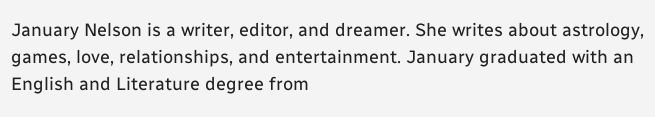January Nelson is a writer, editor, and dreamer. She writes about astrology, games, love, relationships, and entertainment. January graduated with an English and Literature degree from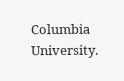Columbia University.